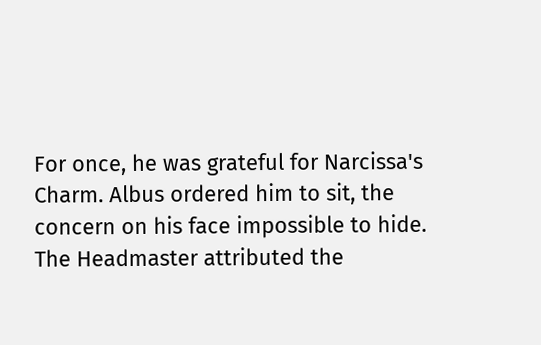For once, he was grateful for Narcissa's Charm. Albus ordered him to sit, the concern on his face impossible to hide. The Headmaster attributed the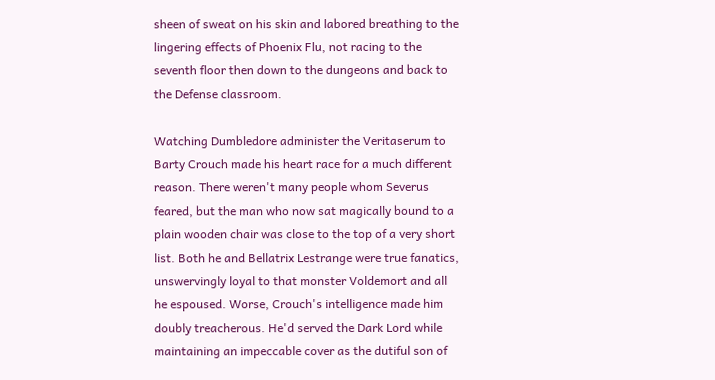sheen of sweat on his skin and labored breathing to the lingering effects of Phoenix Flu, not racing to the seventh floor then down to the dungeons and back to the Defense classroom.

Watching Dumbledore administer the Veritaserum to Barty Crouch made his heart race for a much different reason. There weren't many people whom Severus feared, but the man who now sat magically bound to a plain wooden chair was close to the top of a very short list. Both he and Bellatrix Lestrange were true fanatics, unswervingly loyal to that monster Voldemort and all he espoused. Worse, Crouch's intelligence made him doubly treacherous. He'd served the Dark Lord while maintaining an impeccable cover as the dutiful son of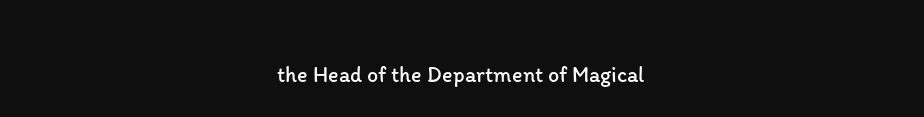the Head of the Department of Magical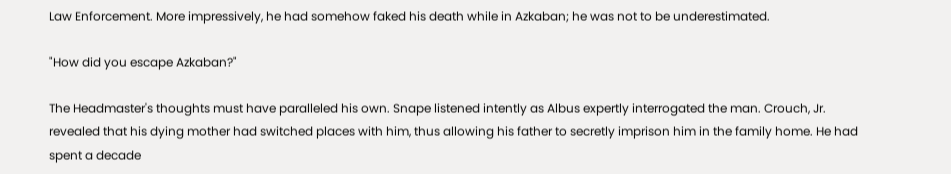Law Enforcement. More impressively, he had somehow faked his death while in Azkaban; he was not to be underestimated.

"How did you escape Azkaban?"

The Headmaster's thoughts must have paralleled his own. Snape listened intently as Albus expertly interrogated the man. Crouch, Jr. revealed that his dying mother had switched places with him, thus allowing his father to secretly imprison him in the family home. He had spent a decade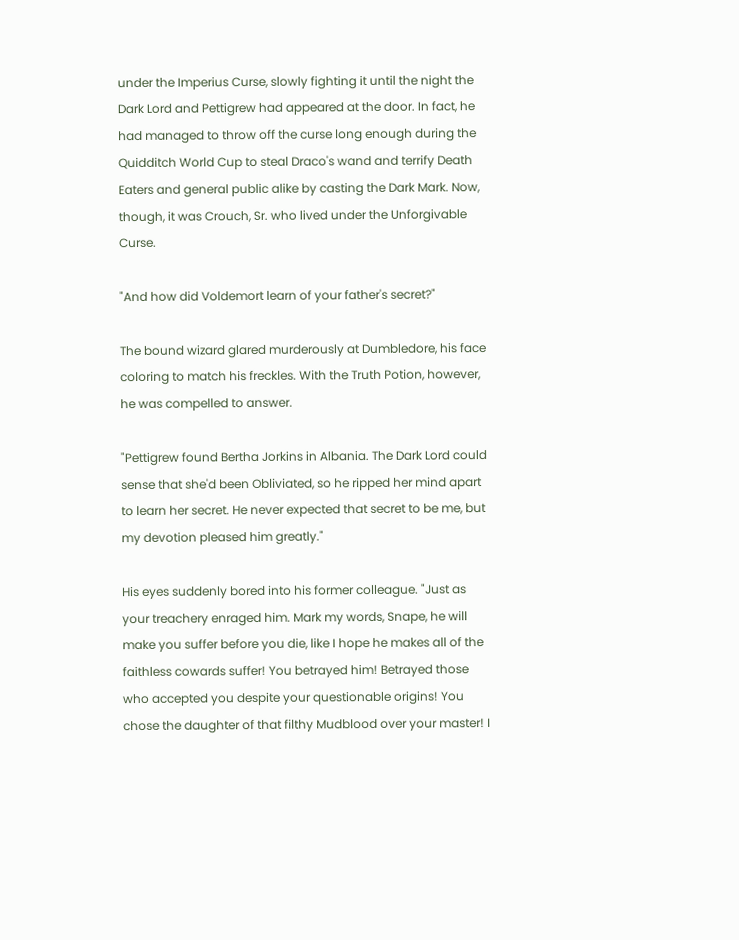under the Imperius Curse, slowly fighting it until the night the Dark Lord and Pettigrew had appeared at the door. In fact, he had managed to throw off the curse long enough during the Quidditch World Cup to steal Draco's wand and terrify Death Eaters and general public alike by casting the Dark Mark. Now, though, it was Crouch, Sr. who lived under the Unforgivable Curse.

"And how did Voldemort learn of your father's secret?"

The bound wizard glared murderously at Dumbledore, his face coloring to match his freckles. With the Truth Potion, however, he was compelled to answer.

"Pettigrew found Bertha Jorkins in Albania. The Dark Lord could sense that she'd been Obliviated, so he ripped her mind apart to learn her secret. He never expected that secret to be me, but my devotion pleased him greatly."

His eyes suddenly bored into his former colleague. "Just as your treachery enraged him. Mark my words, Snape, he will make you suffer before you die, like I hope he makes all of the faithless cowards suffer! You betrayed him! Betrayed those who accepted you despite your questionable origins! You chose the daughter of that filthy Mudblood over your master! I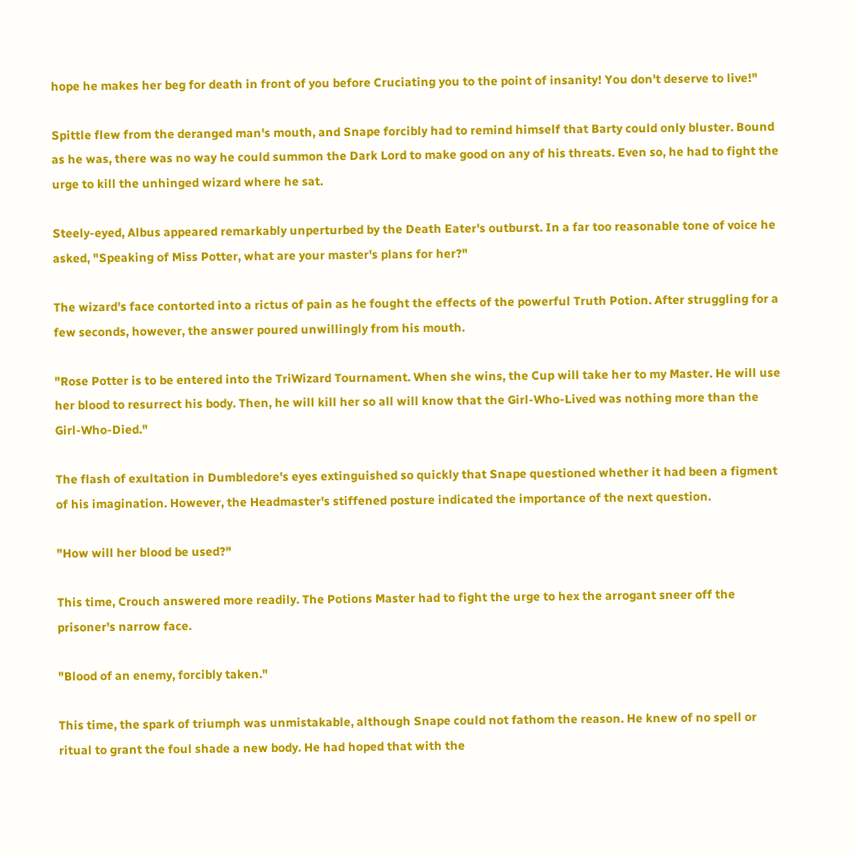hope he makes her beg for death in front of you before Cruciating you to the point of insanity! You don't deserve to live!"

Spittle flew from the deranged man's mouth, and Snape forcibly had to remind himself that Barty could only bluster. Bound as he was, there was no way he could summon the Dark Lord to make good on any of his threats. Even so, he had to fight the urge to kill the unhinged wizard where he sat.

Steely-eyed, Albus appeared remarkably unperturbed by the Death Eater's outburst. In a far too reasonable tone of voice he asked, "Speaking of Miss Potter, what are your master's plans for her?"

The wizard's face contorted into a rictus of pain as he fought the effects of the powerful Truth Potion. After struggling for a few seconds, however, the answer poured unwillingly from his mouth.

"Rose Potter is to be entered into the TriWizard Tournament. When she wins, the Cup will take her to my Master. He will use her blood to resurrect his body. Then, he will kill her so all will know that the Girl-Who-Lived was nothing more than the Girl-Who-Died."

The flash of exultation in Dumbledore's eyes extinguished so quickly that Snape questioned whether it had been a figment of his imagination. However, the Headmaster's stiffened posture indicated the importance of the next question.

"How will her blood be used?"

This time, Crouch answered more readily. The Potions Master had to fight the urge to hex the arrogant sneer off the prisoner's narrow face.

"Blood of an enemy, forcibly taken."

This time, the spark of triumph was unmistakable, although Snape could not fathom the reason. He knew of no spell or ritual to grant the foul shade a new body. He had hoped that with the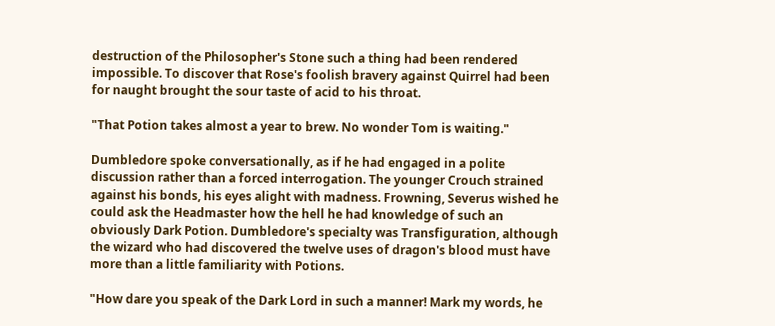destruction of the Philosopher's Stone such a thing had been rendered impossible. To discover that Rose's foolish bravery against Quirrel had been for naught brought the sour taste of acid to his throat.

"That Potion takes almost a year to brew. No wonder Tom is waiting."

Dumbledore spoke conversationally, as if he had engaged in a polite discussion rather than a forced interrogation. The younger Crouch strained against his bonds, his eyes alight with madness. Frowning, Severus wished he could ask the Headmaster how the hell he had knowledge of such an obviously Dark Potion. Dumbledore's specialty was Transfiguration, although the wizard who had discovered the twelve uses of dragon's blood must have more than a little familiarity with Potions.

"How dare you speak of the Dark Lord in such a manner! Mark my words, he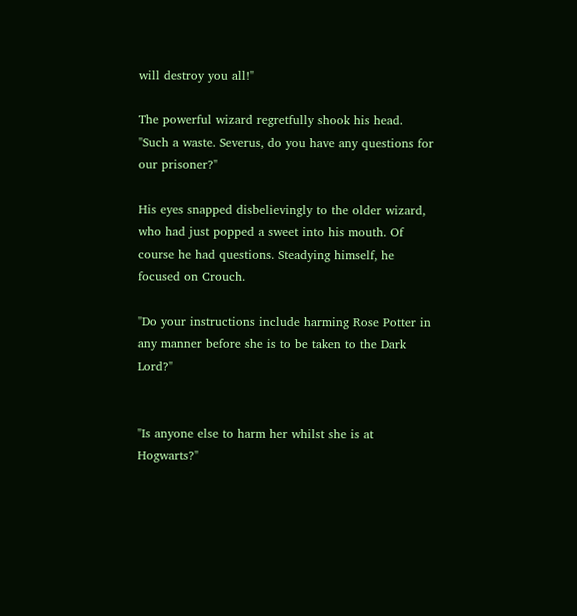will destroy you all!"

The powerful wizard regretfully shook his head. "Such a waste. Severus, do you have any questions for our prisoner?"

His eyes snapped disbelievingly to the older wizard, who had just popped a sweet into his mouth. Of course he had questions. Steadying himself, he focused on Crouch.

"Do your instructions include harming Rose Potter in any manner before she is to be taken to the Dark Lord?"


"Is anyone else to harm her whilst she is at Hogwarts?"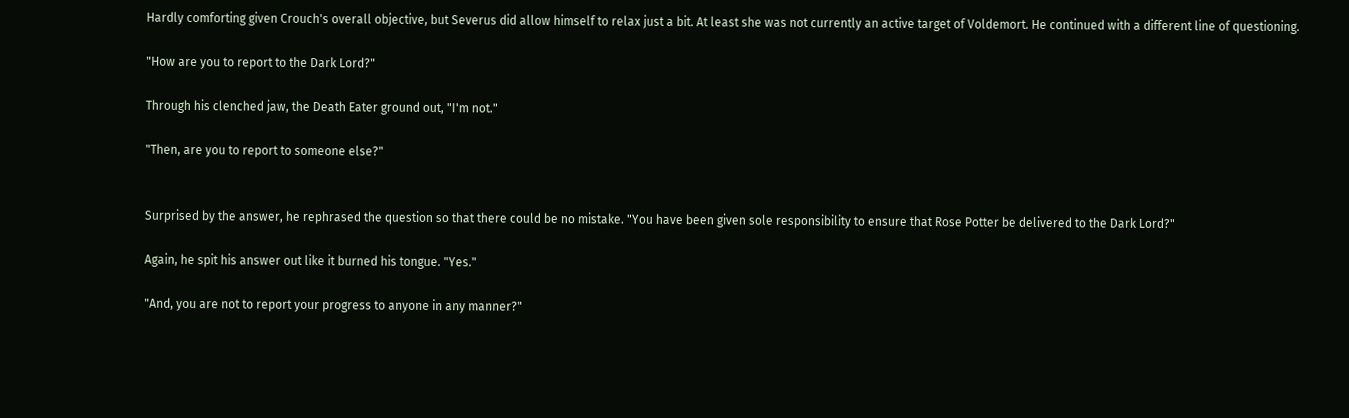Hardly comforting given Crouch's overall objective, but Severus did allow himself to relax just a bit. At least she was not currently an active target of Voldemort. He continued with a different line of questioning.

"How are you to report to the Dark Lord?"

Through his clenched jaw, the Death Eater ground out, "I'm not."

"Then, are you to report to someone else?"


Surprised by the answer, he rephrased the question so that there could be no mistake. "You have been given sole responsibility to ensure that Rose Potter be delivered to the Dark Lord?"

Again, he spit his answer out like it burned his tongue. "Yes."

"And, you are not to report your progress to anyone in any manner?"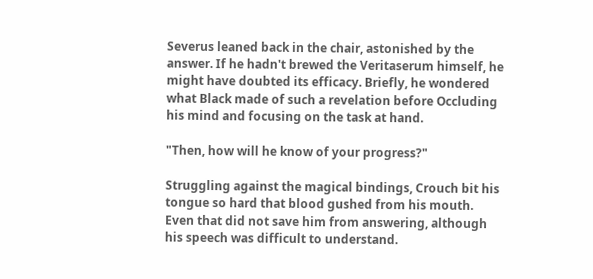Severus leaned back in the chair, astonished by the answer. If he hadn't brewed the Veritaserum himself, he might have doubted its efficacy. Briefly, he wondered what Black made of such a revelation before Occluding his mind and focusing on the task at hand.

"Then, how will he know of your progress?"

Struggling against the magical bindings, Crouch bit his tongue so hard that blood gushed from his mouth. Even that did not save him from answering, although his speech was difficult to understand.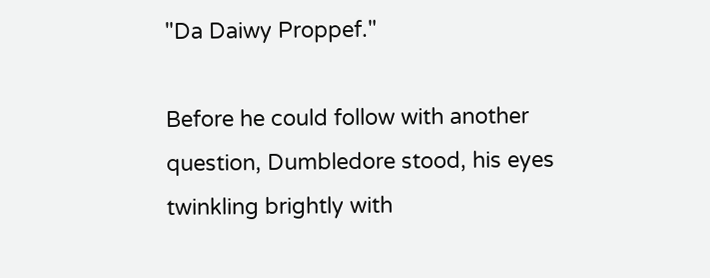"Da Daiwy Proppef."

Before he could follow with another question, Dumbledore stood, his eyes twinkling brightly with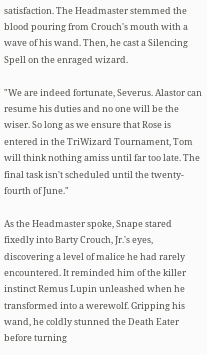satisfaction. The Headmaster stemmed the blood pouring from Crouch's mouth with a wave of his wand. Then, he cast a Silencing Spell on the enraged wizard.

"We are indeed fortunate, Severus. Alastor can resume his duties and no one will be the wiser. So long as we ensure that Rose is entered in the TriWizard Tournament, Tom will think nothing amiss until far too late. The final task isn't scheduled until the twenty-fourth of June."

As the Headmaster spoke, Snape stared fixedly into Barty Crouch, Jr.'s eyes, discovering a level of malice he had rarely encountered. It reminded him of the killer instinct Remus Lupin unleashed when he transformed into a werewolf. Gripping his wand, he coldly stunned the Death Eater before turning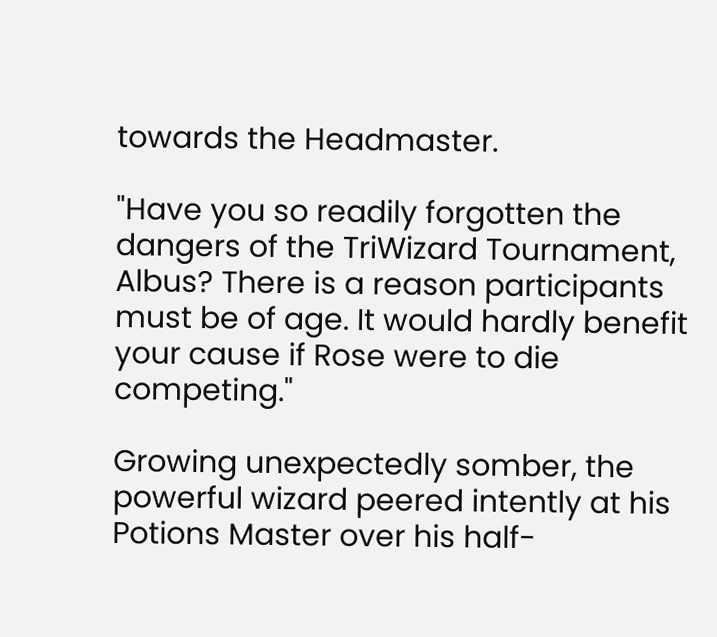towards the Headmaster.

"Have you so readily forgotten the dangers of the TriWizard Tournament, Albus? There is a reason participants must be of age. It would hardly benefit your cause if Rose were to die competing."

Growing unexpectedly somber, the powerful wizard peered intently at his Potions Master over his half-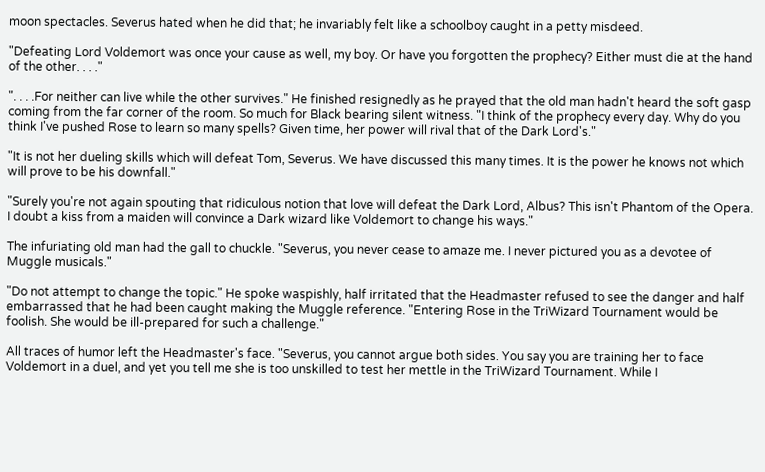moon spectacles. Severus hated when he did that; he invariably felt like a schoolboy caught in a petty misdeed.

"Defeating Lord Voldemort was once your cause as well, my boy. Or have you forgotten the prophecy? Either must die at the hand of the other. . . ."

". . . .For neither can live while the other survives." He finished resignedly as he prayed that the old man hadn't heard the soft gasp coming from the far corner of the room. So much for Black bearing silent witness. "I think of the prophecy every day. Why do you think I've pushed Rose to learn so many spells? Given time, her power will rival that of the Dark Lord's."

"It is not her dueling skills which will defeat Tom, Severus. We have discussed this many times. It is the power he knows not which will prove to be his downfall."

"Surely you're not again spouting that ridiculous notion that love will defeat the Dark Lord, Albus? This isn't Phantom of the Opera. I doubt a kiss from a maiden will convince a Dark wizard like Voldemort to change his ways."

The infuriating old man had the gall to chuckle. "Severus, you never cease to amaze me. I never pictured you as a devotee of Muggle musicals."

"Do not attempt to change the topic." He spoke waspishly, half irritated that the Headmaster refused to see the danger and half embarrassed that he had been caught making the Muggle reference. "Entering Rose in the TriWizard Tournament would be foolish. She would be ill-prepared for such a challenge."

All traces of humor left the Headmaster's face. "Severus, you cannot argue both sides. You say you are training her to face Voldemort in a duel, and yet you tell me she is too unskilled to test her mettle in the TriWizard Tournament. While I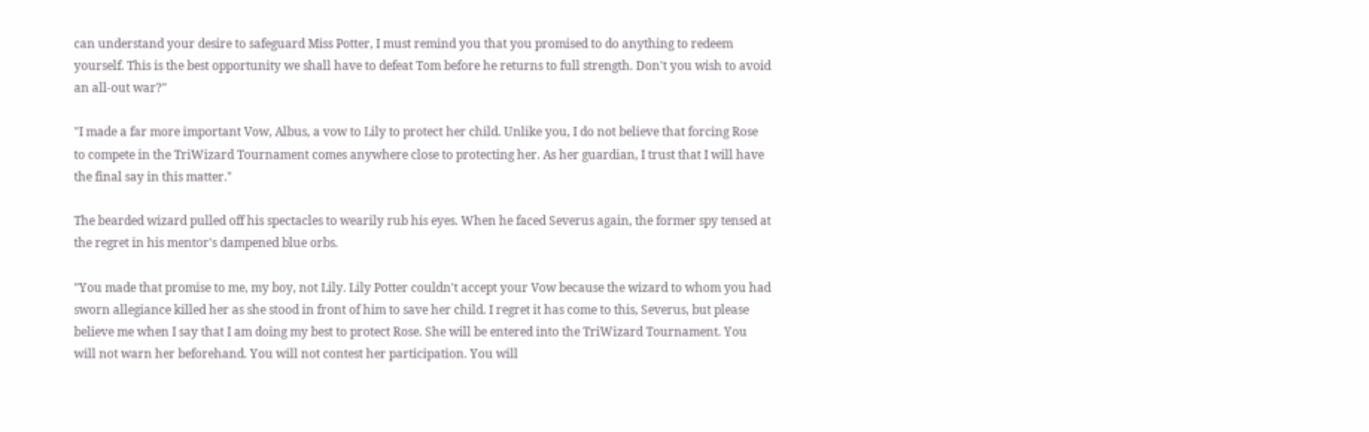can understand your desire to safeguard Miss Potter, I must remind you that you promised to do anything to redeem yourself. This is the best opportunity we shall have to defeat Tom before he returns to full strength. Don't you wish to avoid an all-out war?"

"I made a far more important Vow, Albus, a vow to Lily to protect her child. Unlike you, I do not believe that forcing Rose to compete in the TriWizard Tournament comes anywhere close to protecting her. As her guardian, I trust that I will have the final say in this matter."

The bearded wizard pulled off his spectacles to wearily rub his eyes. When he faced Severus again, the former spy tensed at the regret in his mentor's dampened blue orbs.

"You made that promise to me, my boy, not Lily. Lily Potter couldn't accept your Vow because the wizard to whom you had sworn allegiance killed her as she stood in front of him to save her child. I regret it has come to this, Severus, but please believe me when I say that I am doing my best to protect Rose. She will be entered into the TriWizard Tournament. You will not warn her beforehand. You will not contest her participation. You will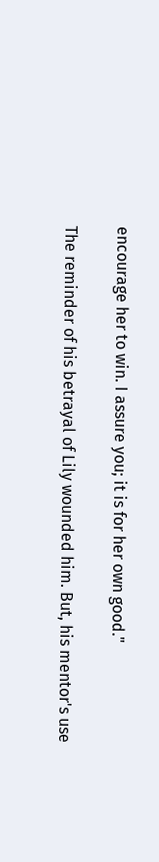encourage her to win. I assure you; it is for her own good."

The reminder of his betrayal of Lily wounded him. But, his mentor's use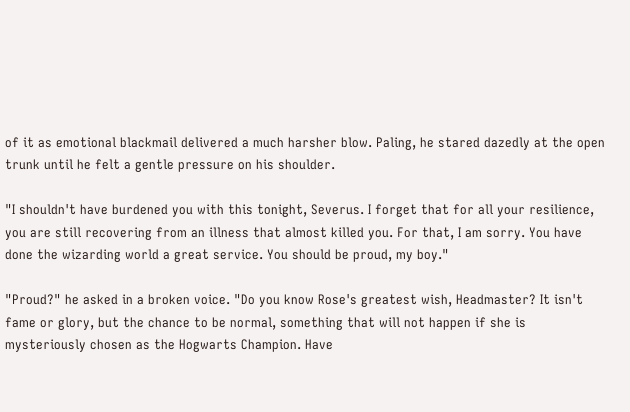of it as emotional blackmail delivered a much harsher blow. Paling, he stared dazedly at the open trunk until he felt a gentle pressure on his shoulder.

"I shouldn't have burdened you with this tonight, Severus. I forget that for all your resilience, you are still recovering from an illness that almost killed you. For that, I am sorry. You have done the wizarding world a great service. You should be proud, my boy."

"Proud?" he asked in a broken voice. "Do you know Rose's greatest wish, Headmaster? It isn't fame or glory, but the chance to be normal, something that will not happen if she is mysteriously chosen as the Hogwarts Champion. Have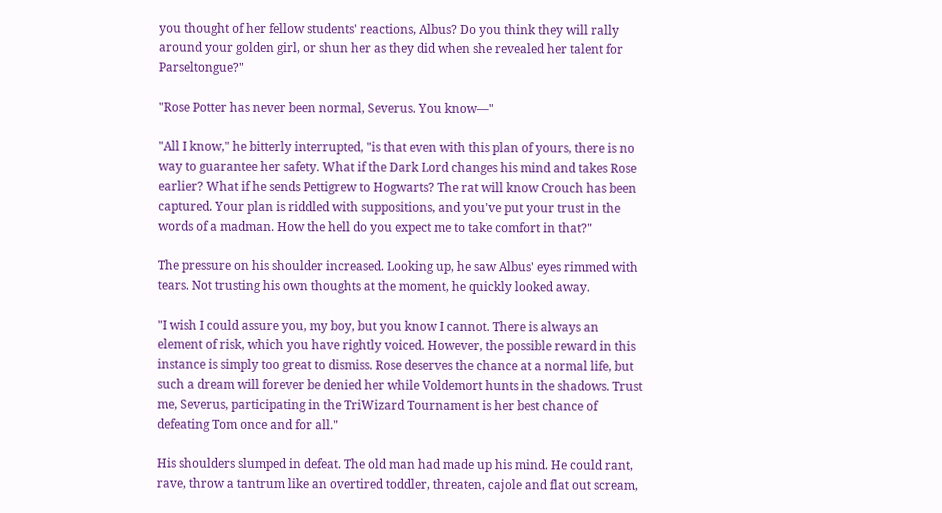you thought of her fellow students' reactions, Albus? Do you think they will rally around your golden girl, or shun her as they did when she revealed her talent for Parseltongue?"

"Rose Potter has never been normal, Severus. You know—"

"All I know," he bitterly interrupted, "is that even with this plan of yours, there is no way to guarantee her safety. What if the Dark Lord changes his mind and takes Rose earlier? What if he sends Pettigrew to Hogwarts? The rat will know Crouch has been captured. Your plan is riddled with suppositions, and you've put your trust in the words of a madman. How the hell do you expect me to take comfort in that?"

The pressure on his shoulder increased. Looking up, he saw Albus' eyes rimmed with tears. Not trusting his own thoughts at the moment, he quickly looked away.

"I wish I could assure you, my boy, but you know I cannot. There is always an element of risk, which you have rightly voiced. However, the possible reward in this instance is simply too great to dismiss. Rose deserves the chance at a normal life, but such a dream will forever be denied her while Voldemort hunts in the shadows. Trust me, Severus, participating in the TriWizard Tournament is her best chance of defeating Tom once and for all."

His shoulders slumped in defeat. The old man had made up his mind. He could rant, rave, throw a tantrum like an overtired toddler, threaten, cajole and flat out scream,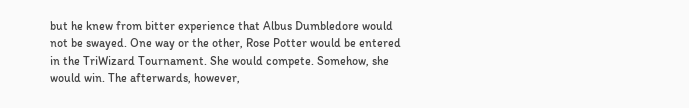but he knew from bitter experience that Albus Dumbledore would not be swayed. One way or the other, Rose Potter would be entered in the TriWizard Tournament. She would compete. Somehow, she would win. The afterwards, however,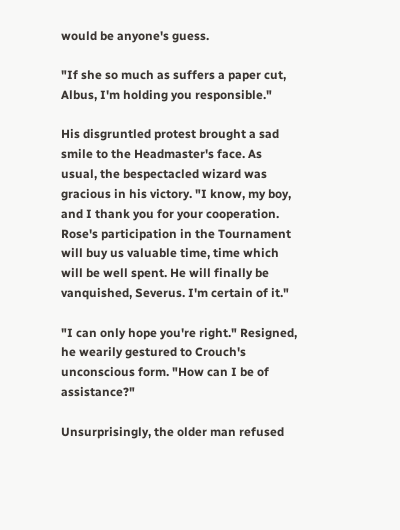would be anyone's guess.

"If she so much as suffers a paper cut, Albus, I'm holding you responsible."

His disgruntled protest brought a sad smile to the Headmaster's face. As usual, the bespectacled wizard was gracious in his victory. "I know, my boy, and I thank you for your cooperation. Rose's participation in the Tournament will buy us valuable time, time which will be well spent. He will finally be vanquished, Severus. I'm certain of it."

"I can only hope you're right." Resigned, he wearily gestured to Crouch's unconscious form. "How can I be of assistance?"

Unsurprisingly, the older man refused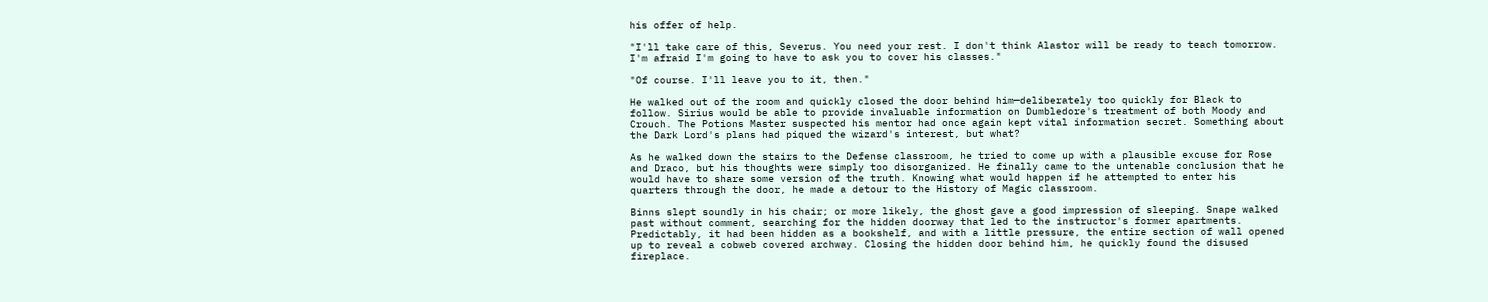his offer of help.

"I'll take care of this, Severus. You need your rest. I don't think Alastor will be ready to teach tomorrow. I'm afraid I'm going to have to ask you to cover his classes."

"Of course. I'll leave you to it, then."

He walked out of the room and quickly closed the door behind him—deliberately too quickly for Black to follow. Sirius would be able to provide invaluable information on Dumbledore's treatment of both Moody and Crouch. The Potions Master suspected his mentor had once again kept vital information secret. Something about the Dark Lord's plans had piqued the wizard's interest, but what?

As he walked down the stairs to the Defense classroom, he tried to come up with a plausible excuse for Rose and Draco, but his thoughts were simply too disorganized. He finally came to the untenable conclusion that he would have to share some version of the truth. Knowing what would happen if he attempted to enter his quarters through the door, he made a detour to the History of Magic classroom.

Binns slept soundly in his chair; or more likely, the ghost gave a good impression of sleeping. Snape walked past without comment, searching for the hidden doorway that led to the instructor's former apartments. Predictably, it had been hidden as a bookshelf, and with a little pressure, the entire section of wall opened up to reveal a cobweb covered archway. Closing the hidden door behind him, he quickly found the disused fireplace.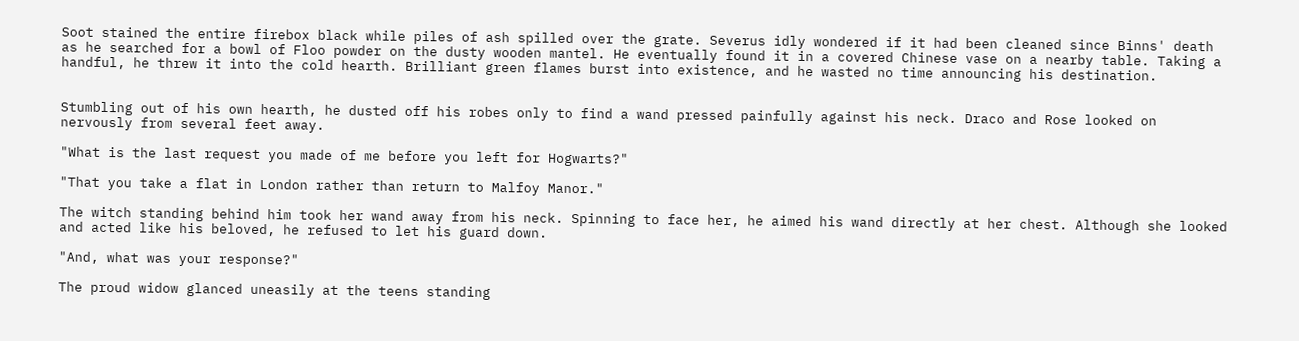Soot stained the entire firebox black while piles of ash spilled over the grate. Severus idly wondered if it had been cleaned since Binns' death as he searched for a bowl of Floo powder on the dusty wooden mantel. He eventually found it in a covered Chinese vase on a nearby table. Taking a handful, he threw it into the cold hearth. Brilliant green flames burst into existence, and he wasted no time announcing his destination.


Stumbling out of his own hearth, he dusted off his robes only to find a wand pressed painfully against his neck. Draco and Rose looked on nervously from several feet away.

"What is the last request you made of me before you left for Hogwarts?"

"That you take a flat in London rather than return to Malfoy Manor."

The witch standing behind him took her wand away from his neck. Spinning to face her, he aimed his wand directly at her chest. Although she looked and acted like his beloved, he refused to let his guard down.

"And, what was your response?"

The proud widow glanced uneasily at the teens standing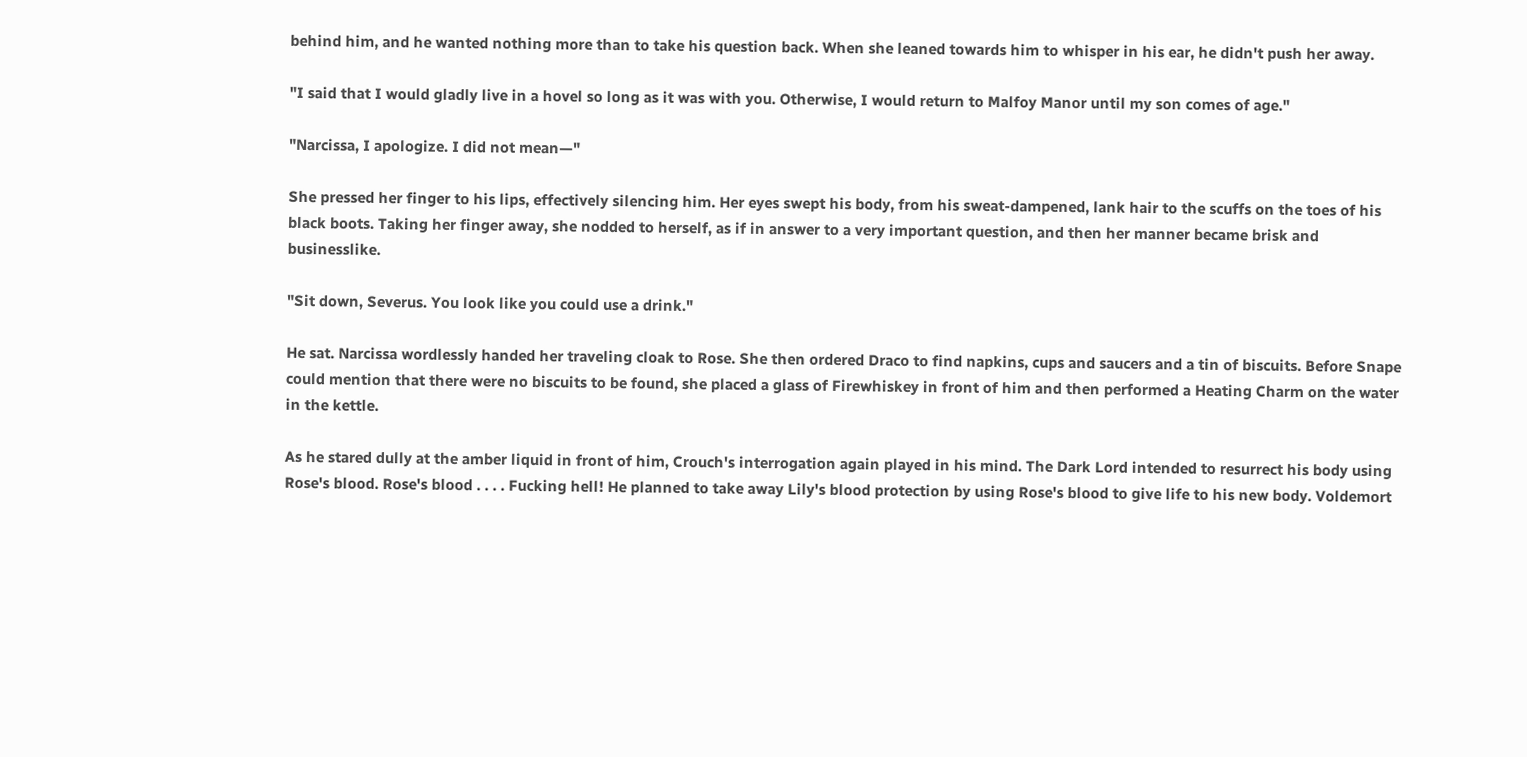behind him, and he wanted nothing more than to take his question back. When she leaned towards him to whisper in his ear, he didn't push her away.

"I said that I would gladly live in a hovel so long as it was with you. Otherwise, I would return to Malfoy Manor until my son comes of age."

"Narcissa, I apologize. I did not mean—"

She pressed her finger to his lips, effectively silencing him. Her eyes swept his body, from his sweat-dampened, lank hair to the scuffs on the toes of his black boots. Taking her finger away, she nodded to herself, as if in answer to a very important question, and then her manner became brisk and businesslike.

"Sit down, Severus. You look like you could use a drink."

He sat. Narcissa wordlessly handed her traveling cloak to Rose. She then ordered Draco to find napkins, cups and saucers and a tin of biscuits. Before Snape could mention that there were no biscuits to be found, she placed a glass of Firewhiskey in front of him and then performed a Heating Charm on the water in the kettle.

As he stared dully at the amber liquid in front of him, Crouch's interrogation again played in his mind. The Dark Lord intended to resurrect his body using Rose's blood. Rose's blood . . . . Fucking hell! He planned to take away Lily's blood protection by using Rose's blood to give life to his new body. Voldemort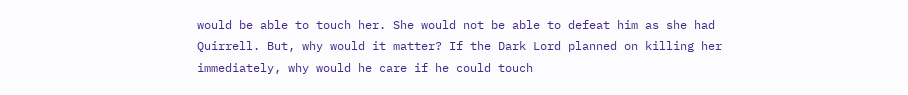would be able to touch her. She would not be able to defeat him as she had Quirrell. But, why would it matter? If the Dark Lord planned on killing her immediately, why would he care if he could touch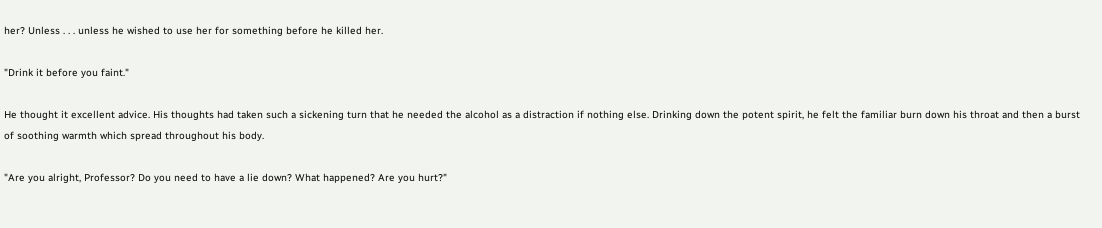her? Unless . . . unless he wished to use her for something before he killed her.

"Drink it before you faint."

He thought it excellent advice. His thoughts had taken such a sickening turn that he needed the alcohol as a distraction if nothing else. Drinking down the potent spirit, he felt the familiar burn down his throat and then a burst of soothing warmth which spread throughout his body.

"Are you alright, Professor? Do you need to have a lie down? What happened? Are you hurt?"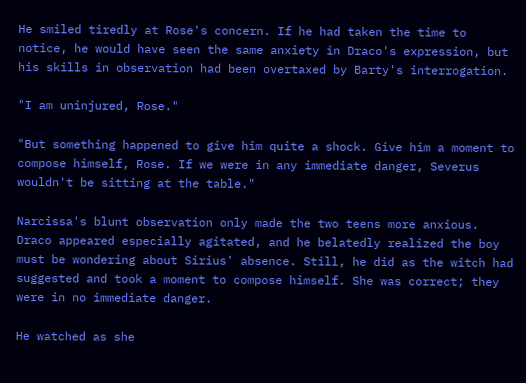He smiled tiredly at Rose's concern. If he had taken the time to notice, he would have seen the same anxiety in Draco's expression, but his skills in observation had been overtaxed by Barty's interrogation.

"I am uninjured, Rose."

"But something happened to give him quite a shock. Give him a moment to compose himself, Rose. If we were in any immediate danger, Severus wouldn't be sitting at the table."

Narcissa's blunt observation only made the two teens more anxious. Draco appeared especially agitated, and he belatedly realized the boy must be wondering about Sirius' absence. Still, he did as the witch had suggested and took a moment to compose himself. She was correct; they were in no immediate danger.

He watched as she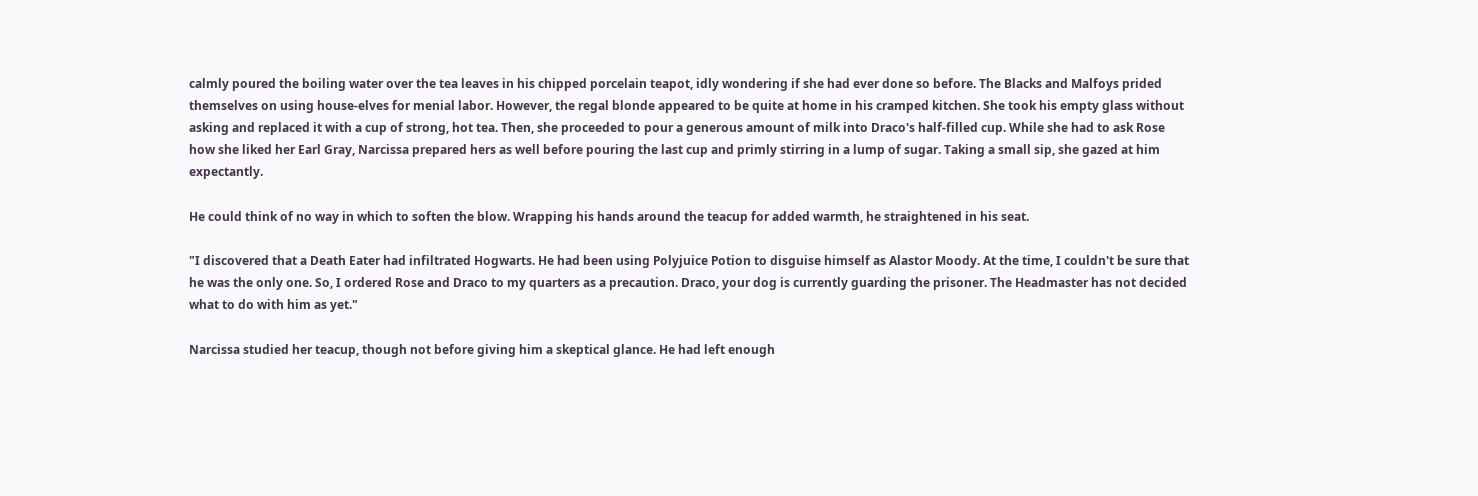calmly poured the boiling water over the tea leaves in his chipped porcelain teapot, idly wondering if she had ever done so before. The Blacks and Malfoys prided themselves on using house-elves for menial labor. However, the regal blonde appeared to be quite at home in his cramped kitchen. She took his empty glass without asking and replaced it with a cup of strong, hot tea. Then, she proceeded to pour a generous amount of milk into Draco's half-filled cup. While she had to ask Rose how she liked her Earl Gray, Narcissa prepared hers as well before pouring the last cup and primly stirring in a lump of sugar. Taking a small sip, she gazed at him expectantly.

He could think of no way in which to soften the blow. Wrapping his hands around the teacup for added warmth, he straightened in his seat.

"I discovered that a Death Eater had infiltrated Hogwarts. He had been using Polyjuice Potion to disguise himself as Alastor Moody. At the time, I couldn't be sure that he was the only one. So, I ordered Rose and Draco to my quarters as a precaution. Draco, your dog is currently guarding the prisoner. The Headmaster has not decided what to do with him as yet."

Narcissa studied her teacup, though not before giving him a skeptical glance. He had left enough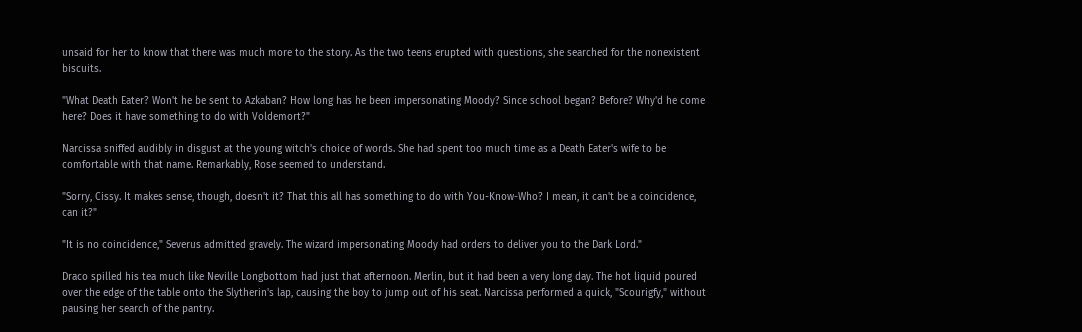unsaid for her to know that there was much more to the story. As the two teens erupted with questions, she searched for the nonexistent biscuits.

"What Death Eater? Won't he be sent to Azkaban? How long has he been impersonating Moody? Since school began? Before? Why'd he come here? Does it have something to do with Voldemort?"

Narcissa sniffed audibly in disgust at the young witch's choice of words. She had spent too much time as a Death Eater's wife to be comfortable with that name. Remarkably, Rose seemed to understand.

"Sorry, Cissy. It makes sense, though, doesn't it? That this all has something to do with You-Know-Who? I mean, it can't be a coincidence, can it?"

"It is no coincidence," Severus admitted gravely. The wizard impersonating Moody had orders to deliver you to the Dark Lord."

Draco spilled his tea much like Neville Longbottom had just that afternoon. Merlin, but it had been a very long day. The hot liquid poured over the edge of the table onto the Slytherin's lap, causing the boy to jump out of his seat. Narcissa performed a quick, "Scourigfy," without pausing her search of the pantry.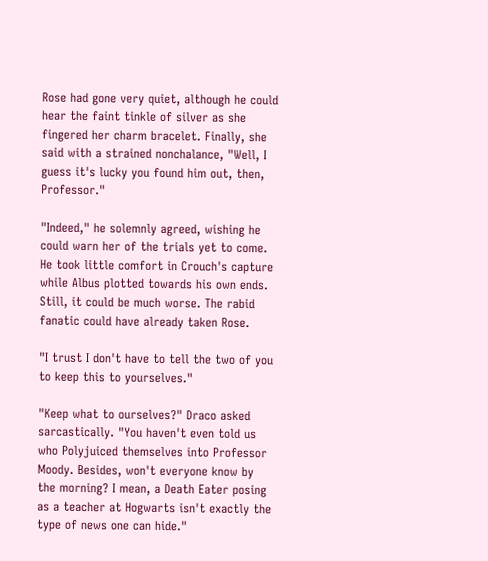Rose had gone very quiet, although he could hear the faint tinkle of silver as she fingered her charm bracelet. Finally, she said with a strained nonchalance, "Well, I guess it's lucky you found him out, then, Professor."

"Indeed," he solemnly agreed, wishing he could warn her of the trials yet to come. He took little comfort in Crouch's capture while Albus plotted towards his own ends. Still, it could be much worse. The rabid fanatic could have already taken Rose.

"I trust I don't have to tell the two of you to keep this to yourselves."

"Keep what to ourselves?" Draco asked sarcastically. "You haven't even told us who Polyjuiced themselves into Professor Moody. Besides, won't everyone know by the morning? I mean, a Death Eater posing as a teacher at Hogwarts isn't exactly the type of news one can hide."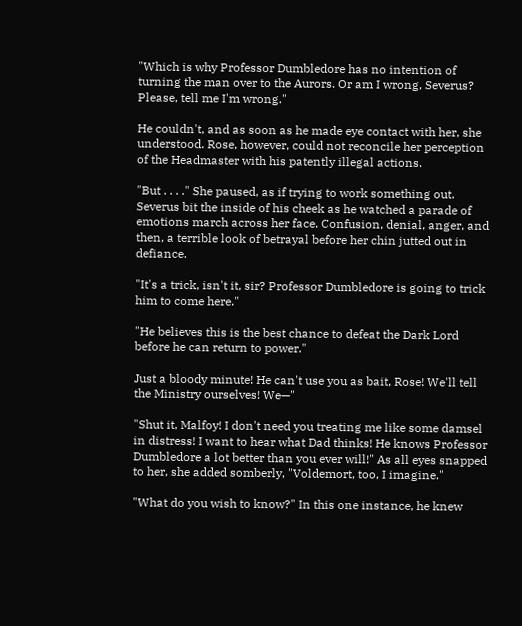"Which is why Professor Dumbledore has no intention of turning the man over to the Aurors. Or am I wrong, Severus? Please, tell me I'm wrong."

He couldn't, and as soon as he made eye contact with her, she understood. Rose, however, could not reconcile her perception of the Headmaster with his patently illegal actions.

"But . . . ." She paused, as if trying to work something out. Severus bit the inside of his cheek as he watched a parade of emotions march across her face. Confusion, denial, anger, and then, a terrible look of betrayal before her chin jutted out in defiance.

"It's a trick, isn't it, sir? Professor Dumbledore is going to trick him to come here."

"He believes this is the best chance to defeat the Dark Lord before he can return to power."

Just a bloody minute! He can't use you as bait, Rose! We'll tell the Ministry ourselves! We—"

"Shut it, Malfoy! I don't need you treating me like some damsel in distress! I want to hear what Dad thinks! He knows Professor Dumbledore a lot better than you ever will!" As all eyes snapped to her, she added somberly, "Voldemort, too, I imagine."

"What do you wish to know?" In this one instance, he knew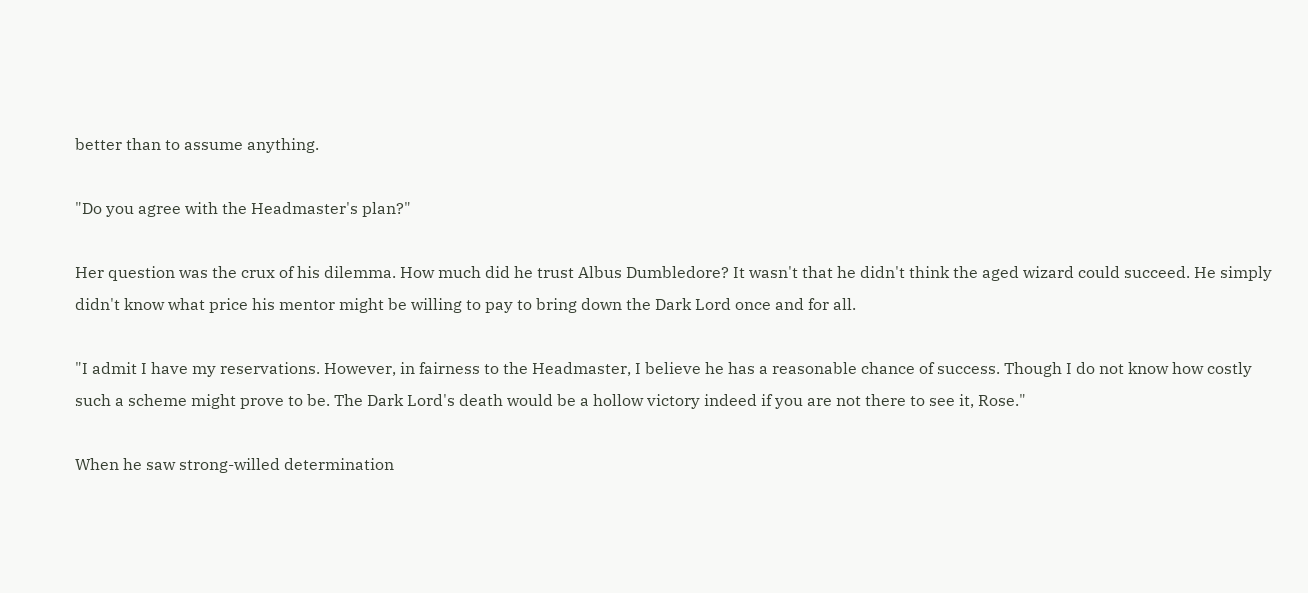better than to assume anything.

"Do you agree with the Headmaster's plan?"

Her question was the crux of his dilemma. How much did he trust Albus Dumbledore? It wasn't that he didn't think the aged wizard could succeed. He simply didn't know what price his mentor might be willing to pay to bring down the Dark Lord once and for all.

"I admit I have my reservations. However, in fairness to the Headmaster, I believe he has a reasonable chance of success. Though I do not know how costly such a scheme might prove to be. The Dark Lord's death would be a hollow victory indeed if you are not there to see it, Rose."

When he saw strong-willed determination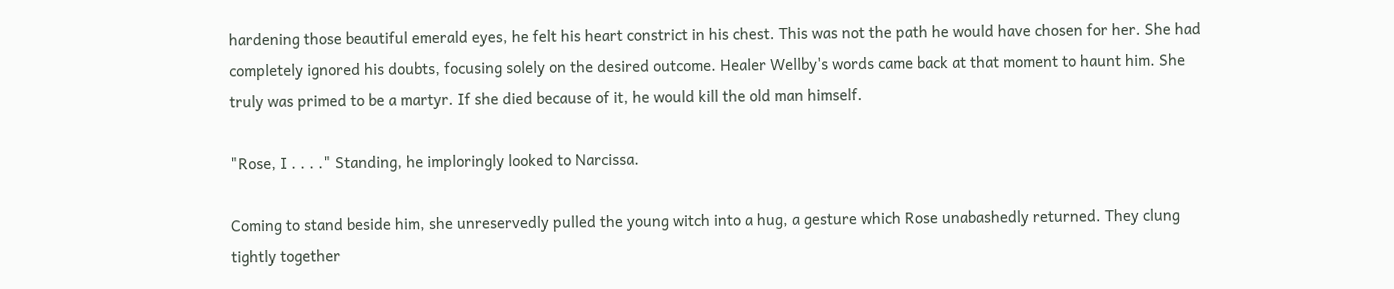hardening those beautiful emerald eyes, he felt his heart constrict in his chest. This was not the path he would have chosen for her. She had completely ignored his doubts, focusing solely on the desired outcome. Healer Wellby's words came back at that moment to haunt him. She truly was primed to be a martyr. If she died because of it, he would kill the old man himself.

"Rose, I . . . ." Standing, he imploringly looked to Narcissa.

Coming to stand beside him, she unreservedly pulled the young witch into a hug, a gesture which Rose unabashedly returned. They clung tightly together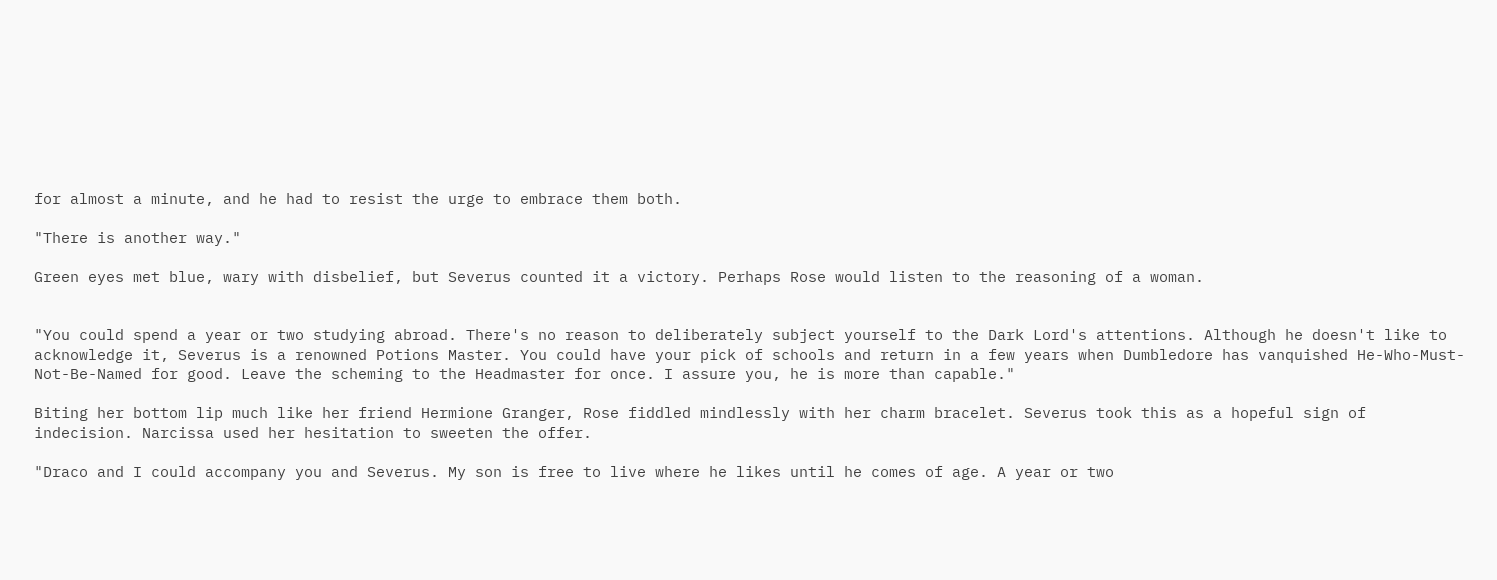for almost a minute, and he had to resist the urge to embrace them both.

"There is another way."

Green eyes met blue, wary with disbelief, but Severus counted it a victory. Perhaps Rose would listen to the reasoning of a woman.


"You could spend a year or two studying abroad. There's no reason to deliberately subject yourself to the Dark Lord's attentions. Although he doesn't like to acknowledge it, Severus is a renowned Potions Master. You could have your pick of schools and return in a few years when Dumbledore has vanquished He-Who-Must-Not-Be-Named for good. Leave the scheming to the Headmaster for once. I assure you, he is more than capable."

Biting her bottom lip much like her friend Hermione Granger, Rose fiddled mindlessly with her charm bracelet. Severus took this as a hopeful sign of indecision. Narcissa used her hesitation to sweeten the offer.

"Draco and I could accompany you and Severus. My son is free to live where he likes until he comes of age. A year or two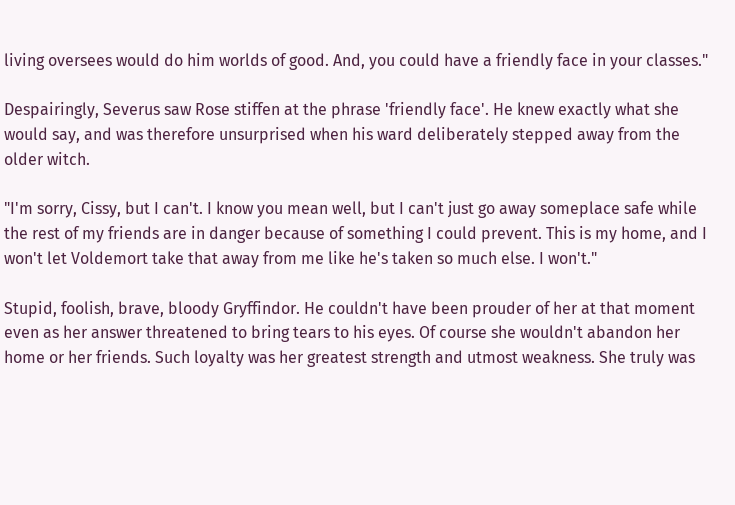living oversees would do him worlds of good. And, you could have a friendly face in your classes."

Despairingly, Severus saw Rose stiffen at the phrase 'friendly face'. He knew exactly what she would say, and was therefore unsurprised when his ward deliberately stepped away from the older witch.

"I'm sorry, Cissy, but I can't. I know you mean well, but I can't just go away someplace safe while the rest of my friends are in danger because of something I could prevent. This is my home, and I won't let Voldemort take that away from me like he's taken so much else. I won't."

Stupid, foolish, brave, bloody Gryffindor. He couldn't have been prouder of her at that moment even as her answer threatened to bring tears to his eyes. Of course she wouldn't abandon her home or her friends. Such loyalty was her greatest strength and utmost weakness. She truly was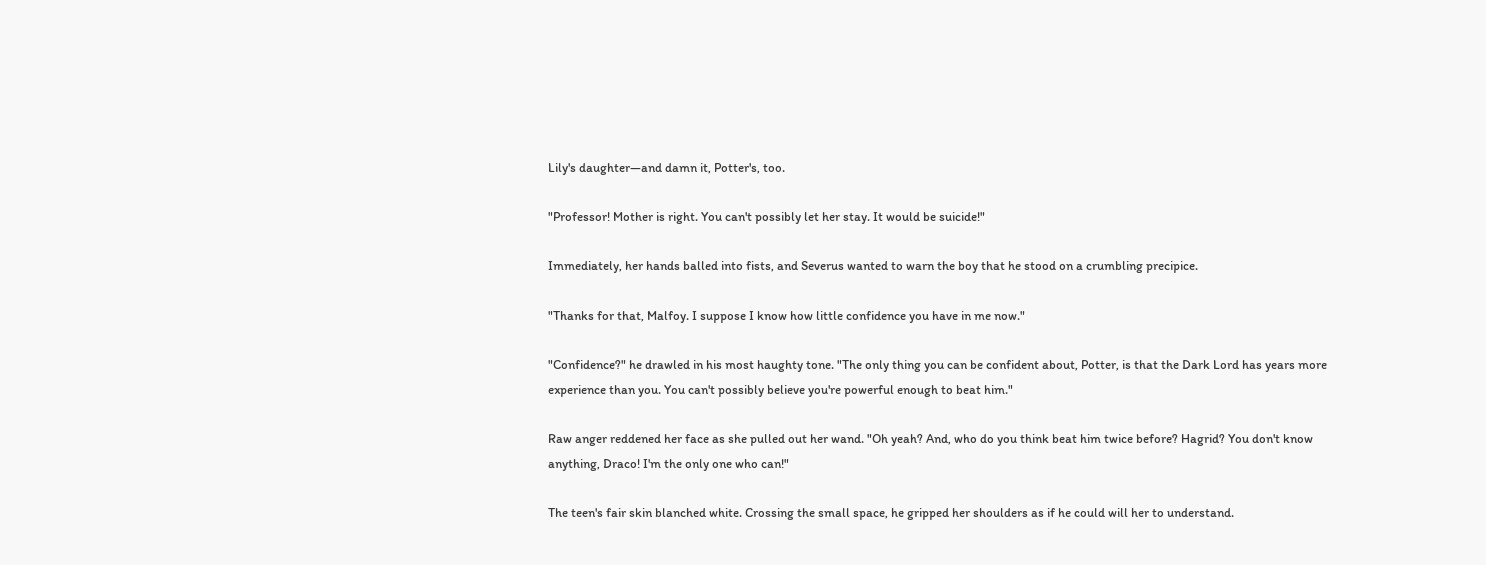Lily's daughter—and damn it, Potter's, too.

"Professor! Mother is right. You can't possibly let her stay. It would be suicide!"

Immediately, her hands balled into fists, and Severus wanted to warn the boy that he stood on a crumbling precipice.

"Thanks for that, Malfoy. I suppose I know how little confidence you have in me now."

"Confidence?" he drawled in his most haughty tone. "The only thing you can be confident about, Potter, is that the Dark Lord has years more experience than you. You can't possibly believe you're powerful enough to beat him."

Raw anger reddened her face as she pulled out her wand. "Oh yeah? And, who do you think beat him twice before? Hagrid? You don't know anything, Draco! I'm the only one who can!"

The teen's fair skin blanched white. Crossing the small space, he gripped her shoulders as if he could will her to understand.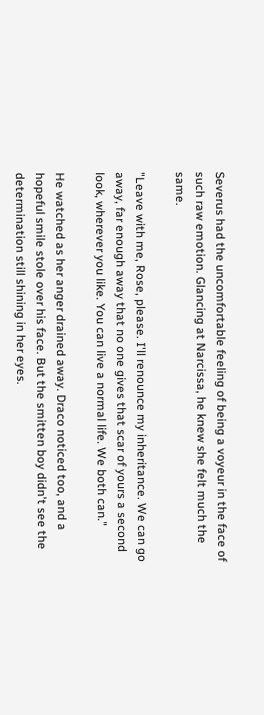Severus had the uncomfortable feeling of being a voyeur in the face of such raw emotion. Glancing at Narcissa, he knew she felt much the same.

"Leave with me, Rose, please. I'll renounce my inheritance. We can go away, far enough away that no one gives that scar of yours a second look, wherever you like. You can live a normal life. We both can."

He watched as her anger drained away. Draco noticed too, and a hopeful smile stole over his face. But the smitten boy didn't see the determination still shining in her eyes.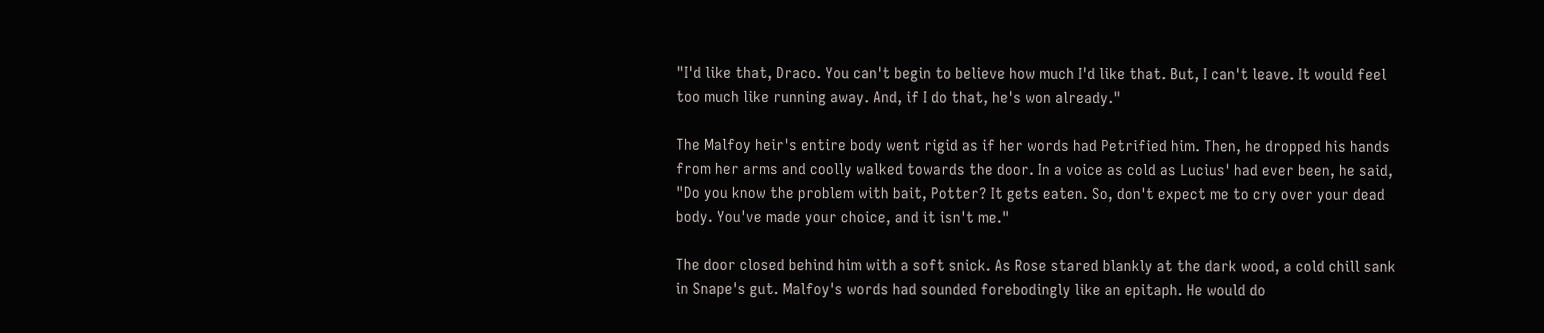"I'd like that, Draco. You can't begin to believe how much I'd like that. But, I can't leave. It would feel too much like running away. And, if I do that, he's won already."

The Malfoy heir's entire body went rigid as if her words had Petrified him. Then, he dropped his hands from her arms and coolly walked towards the door. In a voice as cold as Lucius' had ever been, he said, "Do you know the problem with bait, Potter? It gets eaten. So, don't expect me to cry over your dead body. You've made your choice, and it isn't me."

The door closed behind him with a soft snick. As Rose stared blankly at the dark wood, a cold chill sank in Snape's gut. Malfoy's words had sounded forebodingly like an epitaph. He would do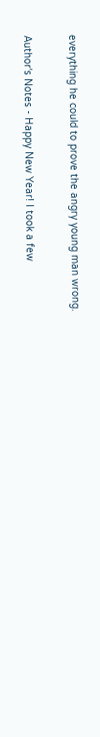everything he could to prove the angry young man wrong.


Author's Notes - Happy New Year! I took a few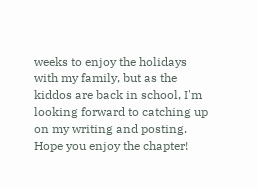weeks to enjoy the holidays with my family, but as the kiddos are back in school, I'm looking forward to catching up on my writing and posting. Hope you enjoy the chapter!